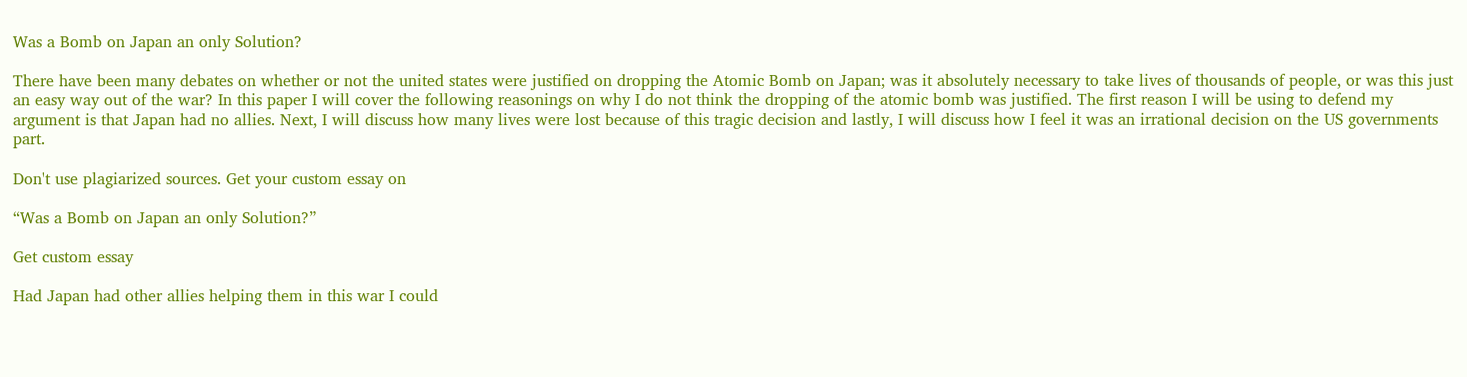Was a Bomb on Japan an only Solution?

There have been many debates on whether or not the united states were justified on dropping the Atomic Bomb on Japan; was it absolutely necessary to take lives of thousands of people, or was this just an easy way out of the war? In this paper I will cover the following reasonings on why I do not think the dropping of the atomic bomb was justified. The first reason I will be using to defend my argument is that Japan had no allies. Next, I will discuss how many lives were lost because of this tragic decision and lastly, I will discuss how I feel it was an irrational decision on the US governments part.

Don't use plagiarized sources. Get your custom essay on

“Was a Bomb on Japan an only Solution?”

Get custom essay

Had Japan had other allies helping them in this war I could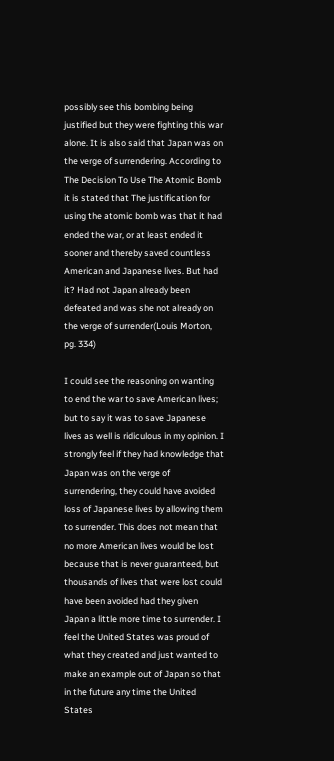possibly see this bombing being justified but they were fighting this war alone. It is also said that Japan was on the verge of surrendering. According to The Decision To Use The Atomic Bomb it is stated that The justification for using the atomic bomb was that it had ended the war, or at least ended it sooner and thereby saved countless American and Japanese lives. But had it? Had not Japan already been defeated and was she not already on the verge of surrender(Louis Morton, pg. 334)

I could see the reasoning on wanting to end the war to save American lives; but to say it was to save Japanese lives as well is ridiculous in my opinion. I strongly feel if they had knowledge that Japan was on the verge of surrendering, they could have avoided loss of Japanese lives by allowing them to surrender. This does not mean that no more American lives would be lost because that is never guaranteed, but thousands of lives that were lost could have been avoided had they given Japan a little more time to surrender. I feel the United States was proud of what they created and just wanted to make an example out of Japan so that in the future any time the United States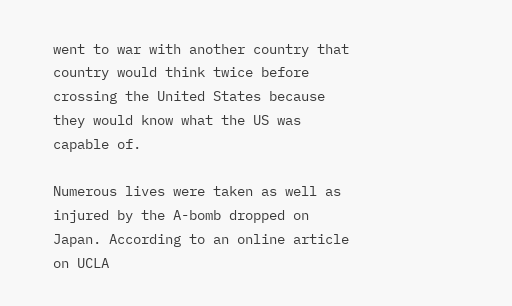went to war with another country that country would think twice before crossing the United States because they would know what the US was capable of.

Numerous lives were taken as well as injured by the A-bomb dropped on Japan. According to an online article on UCLA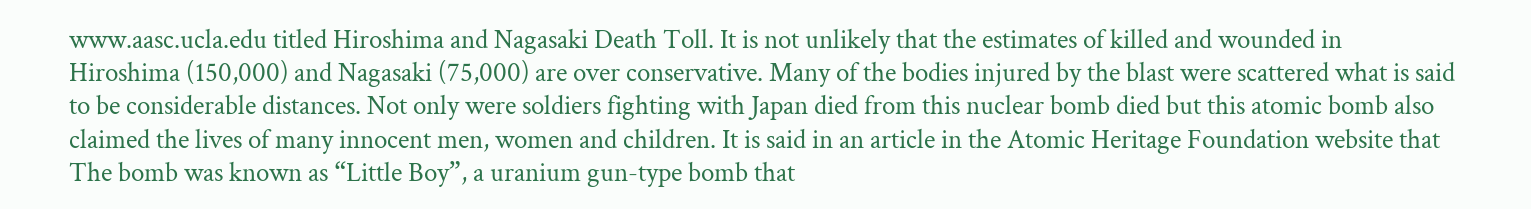www.aasc.ucla.edu titled Hiroshima and Nagasaki Death Toll. It is not unlikely that the estimates of killed and wounded in Hiroshima (150,000) and Nagasaki (75,000) are over conservative. Many of the bodies injured by the blast were scattered what is said to be considerable distances. Not only were soldiers fighting with Japan died from this nuclear bomb died but this atomic bomb also claimed the lives of many innocent men, women and children. It is said in an article in the Atomic Heritage Foundation website that The bomb was known as “Little Boy”, a uranium gun-type bomb that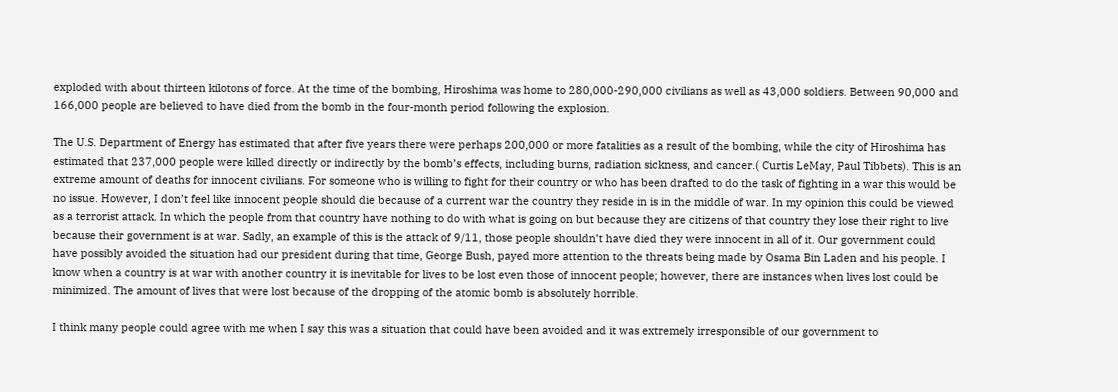exploded with about thirteen kilotons of force. At the time of the bombing, Hiroshima was home to 280,000-290,000 civilians as well as 43,000 soldiers. Between 90,000 and 166,000 people are believed to have died from the bomb in the four-month period following the explosion.

The U.S. Department of Energy has estimated that after five years there were perhaps 200,000 or more fatalities as a result of the bombing, while the city of Hiroshima has estimated that 237,000 people were killed directly or indirectly by the bomb’s effects, including burns, radiation sickness, and cancer.( Curtis LeMay, Paul Tibbets). This is an extreme amount of deaths for innocent civilians. For someone who is willing to fight for their country or who has been drafted to do the task of fighting in a war this would be no issue. However, I don’t feel like innocent people should die because of a current war the country they reside in is in the middle of war. In my opinion this could be viewed as a terrorist attack. In which the people from that country have nothing to do with what is going on but because they are citizens of that country they lose their right to live because their government is at war. Sadly, an example of this is the attack of 9/11, those people shouldn’t have died they were innocent in all of it. Our government could have possibly avoided the situation had our president during that time, George Bush, payed more attention to the threats being made by Osama Bin Laden and his people. I know when a country is at war with another country it is inevitable for lives to be lost even those of innocent people; however, there are instances when lives lost could be minimized. The amount of lives that were lost because of the dropping of the atomic bomb is absolutely horrible.

I think many people could agree with me when I say this was a situation that could have been avoided and it was extremely irresponsible of our government to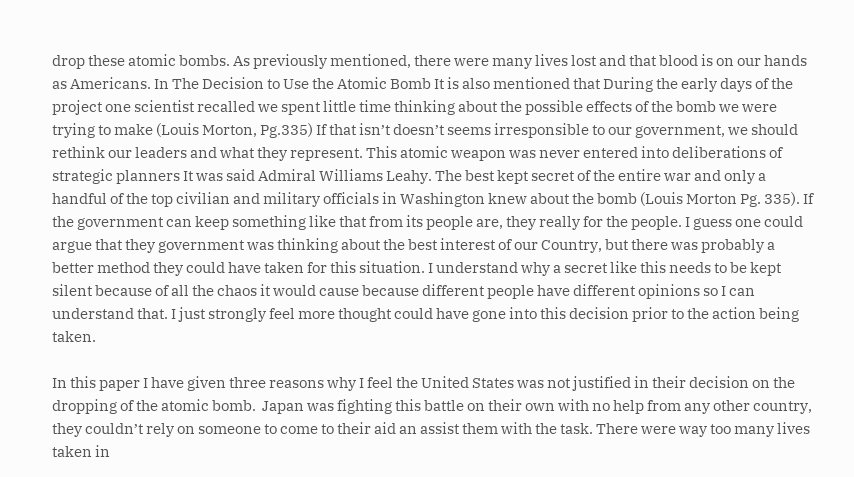drop these atomic bombs. As previously mentioned, there were many lives lost and that blood is on our hands as Americans. In The Decision to Use the Atomic Bomb It is also mentioned that During the early days of the project one scientist recalled we spent little time thinking about the possible effects of the bomb we were trying to make (Louis Morton, Pg.335) If that isn’t doesn’t seems irresponsible to our government, we should rethink our leaders and what they represent. This atomic weapon was never entered into deliberations of strategic planners It was said Admiral Williams Leahy. The best kept secret of the entire war and only a handful of the top civilian and military officials in Washington knew about the bomb (Louis Morton Pg. 335). If the government can keep something like that from its people are, they really for the people. I guess one could argue that they government was thinking about the best interest of our Country, but there was probably a better method they could have taken for this situation. I understand why a secret like this needs to be kept silent because of all the chaos it would cause because different people have different opinions so I can understand that. I just strongly feel more thought could have gone into this decision prior to the action being taken.

In this paper I have given three reasons why I feel the United States was not justified in their decision on the dropping of the atomic bomb.  Japan was fighting this battle on their own with no help from any other country, they couldn’t rely on someone to come to their aid an assist them with the task. There were way too many lives taken in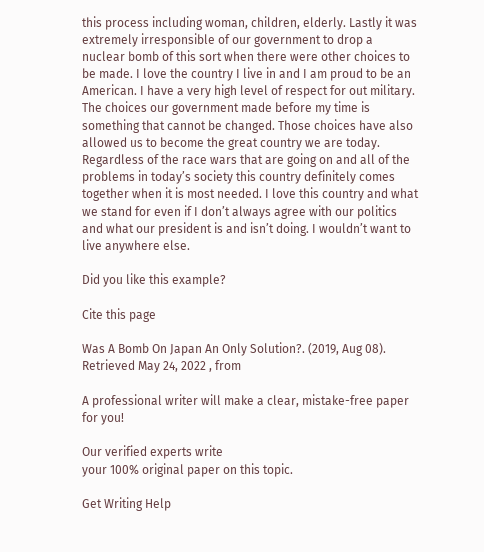this process including woman, children, elderly. Lastly it was extremely irresponsible of our government to drop a nuclear bomb of this sort when there were other choices to be made. I love the country I live in and I am proud to be an American. I have a very high level of respect for out military. The choices our government made before my time is something that cannot be changed. Those choices have also allowed us to become the great country we are today. Regardless of the race wars that are going on and all of the problems in today’s society this country definitely comes together when it is most needed. I love this country and what we stand for even if I don’t always agree with our politics and what our president is and isn’t doing. I wouldn’t want to live anywhere else.

Did you like this example?

Cite this page

Was A Bomb On Japan An Only Solution?. (2019, Aug 08). Retrieved May 24, 2022 , from

A professional writer will make a clear, mistake-free paper for you!

Our verified experts write
your 100% original paper on this topic.

Get Writing Help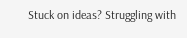Stuck on ideas? Struggling with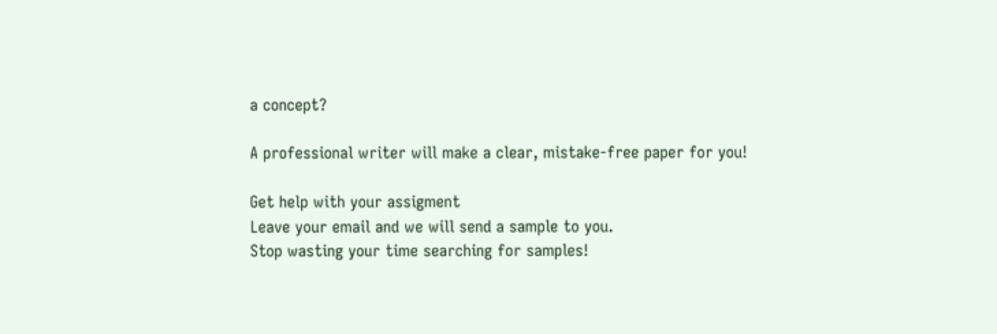a concept?

A professional writer will make a clear, mistake-free paper for you!

Get help with your assigment
Leave your email and we will send a sample to you.
Stop wasting your time searching for samples!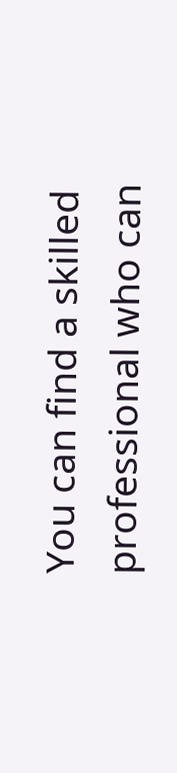You can find a skilled professional who can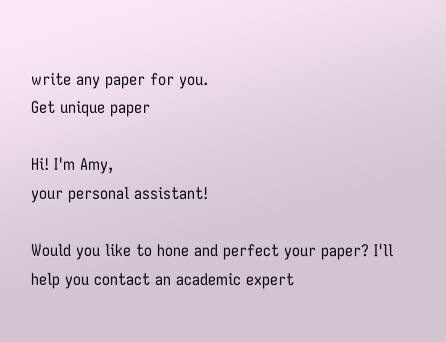write any paper for you.
Get unique paper

Hi! I'm Amy,
your personal assistant!

Would you like to hone and perfect your paper? I'll help you contact an academic expert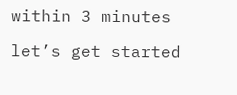within 3 minutes

let’s get started